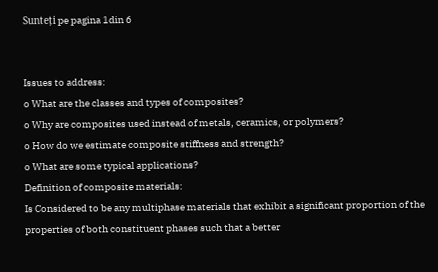Sunteți pe pagina 1din 6


Issues to address:
o What are the classes and types of composites?
o Why are composites used instead of metals, ceramics, or polymers?
o How do we estimate composite stiffness and strength?
o What are some typical applications?
Definition of composite materials:
Is Considered to be any multiphase materials that exhibit a significant proportion of the
properties of both constituent phases such that a better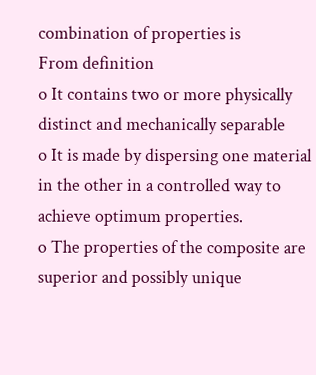combination of properties is
From definition
o It contains two or more physically distinct and mechanically separable
o It is made by dispersing one material in the other in a controlled way to
achieve optimum properties.
o The properties of the composite are superior and possibly unique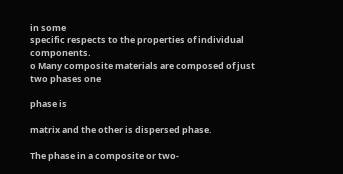in some
specific respects to the properties of individual components.
o Many composite materials are composed of just two phases one

phase is

matrix and the other is dispersed phase.

The phase in a composite or two-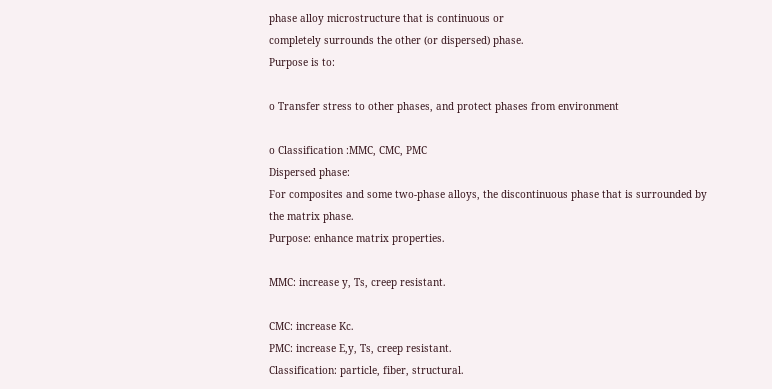phase alloy microstructure that is continuous or
completely surrounds the other (or dispersed) phase.
Purpose is to:

o Transfer stress to other phases, and protect phases from environment

o Classification :MMC, CMC, PMC
Dispersed phase:
For composites and some two-phase alloys, the discontinuous phase that is surrounded by
the matrix phase.
Purpose: enhance matrix properties.

MMC: increase y, Ts, creep resistant.

CMC: increase Kc.
PMC: increase E,y, Ts, creep resistant.
Classification: particle, fiber, structural.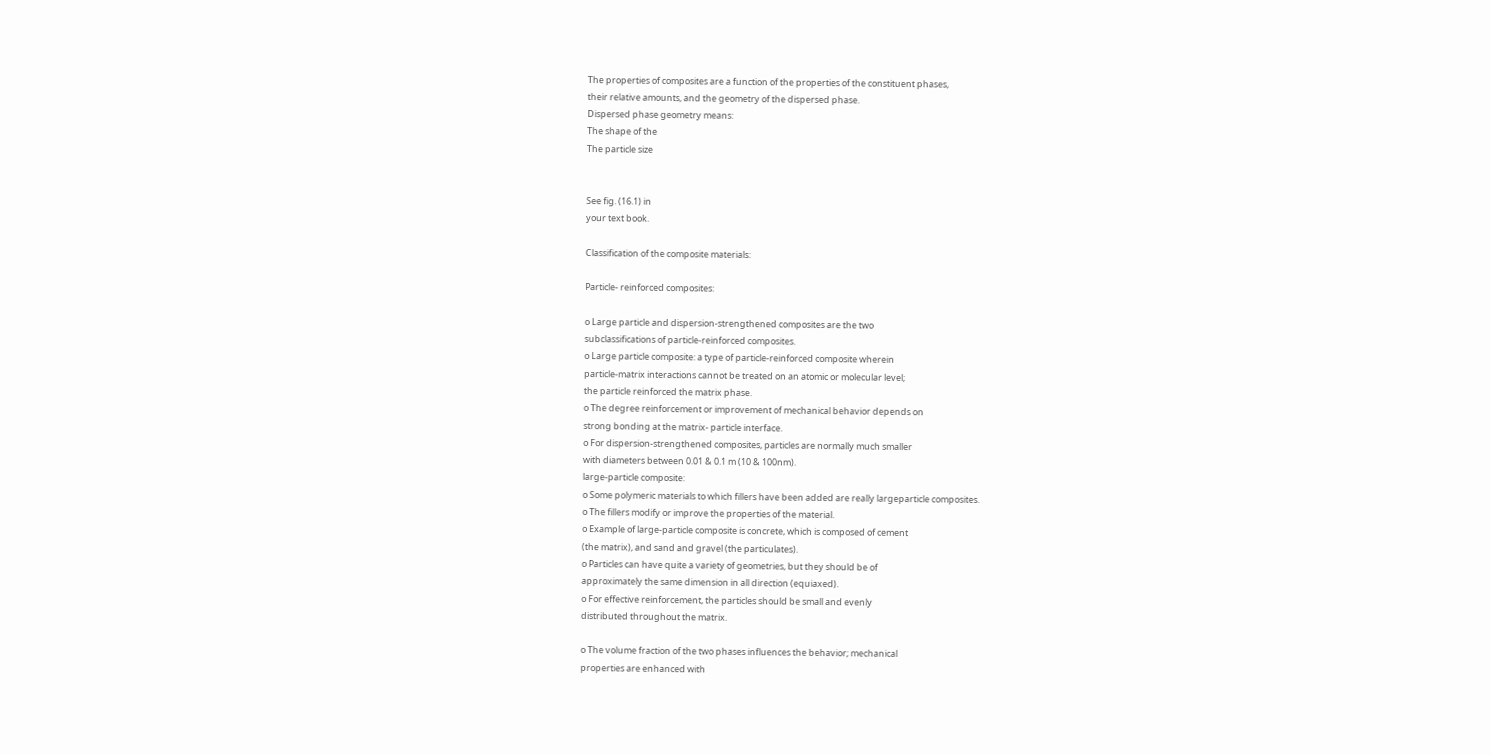The properties of composites are a function of the properties of the constituent phases,
their relative amounts, and the geometry of the dispersed phase.
Dispersed phase geometry means:
The shape of the
The particle size


See fig. (16.1) in
your text book.

Classification of the composite materials:

Particle- reinforced composites:

o Large particle and dispersion-strengthened composites are the two
subclassifications of particle-reinforced composites.
o Large particle composite: a type of particle-reinforced composite wherein
particle-matrix interactions cannot be treated on an atomic or molecular level;
the particle reinforced the matrix phase.
o The degree reinforcement or improvement of mechanical behavior depends on
strong bonding at the matrix- particle interface.
o For dispersion-strengthened composites, particles are normally much smaller
with diameters between 0.01 & 0.1 m (10 & 100nm).
large-particle composite:
o Some polymeric materials to which fillers have been added are really largeparticle composites.
o The fillers modify or improve the properties of the material.
o Example of large-particle composite is concrete, which is composed of cement
(the matrix), and sand and gravel (the particulates).
o Particles can have quite a variety of geometries, but they should be of
approximately the same dimension in all direction (equiaxed).
o For effective reinforcement, the particles should be small and evenly
distributed throughout the matrix.

o The volume fraction of the two phases influences the behavior; mechanical
properties are enhanced with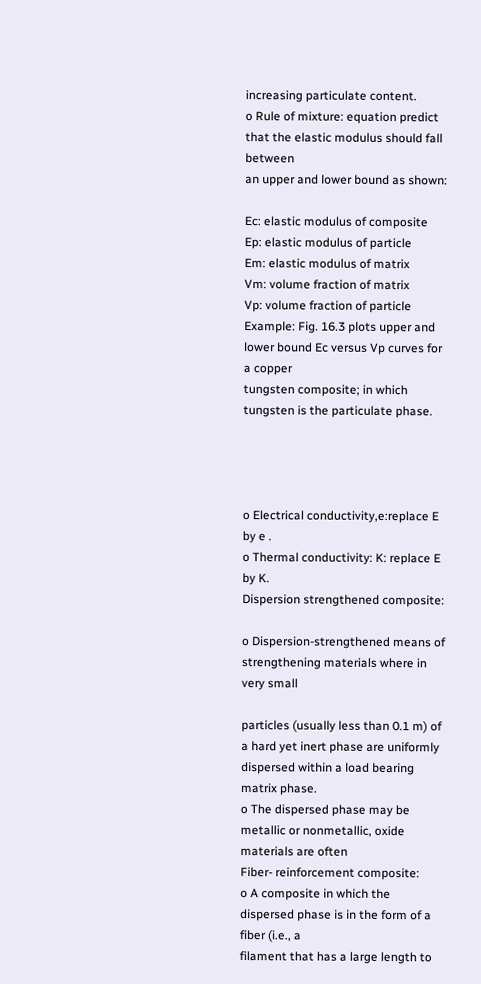increasing particulate content.
o Rule of mixture: equation predict that the elastic modulus should fall between
an upper and lower bound as shown:

Ec: elastic modulus of composite
Ep: elastic modulus of particle
Em: elastic modulus of matrix
Vm: volume fraction of matrix
Vp: volume fraction of particle
Example: Fig. 16.3 plots upper and lower bound Ec versus Vp curves for a copper
tungsten composite; in which tungsten is the particulate phase.




o Electrical conductivity,e:replace E by e .
o Thermal conductivity: K: replace E by K.
Dispersion strengthened composite:

o Dispersion-strengthened means of strengthening materials where in very small

particles (usually less than 0.1 m) of a hard yet inert phase are uniformly
dispersed within a load bearing matrix phase.
o The dispersed phase may be metallic or nonmetallic, oxide materials are often
Fiber- reinforcement composite:
o A composite in which the dispersed phase is in the form of a fiber (i.e., a
filament that has a large length to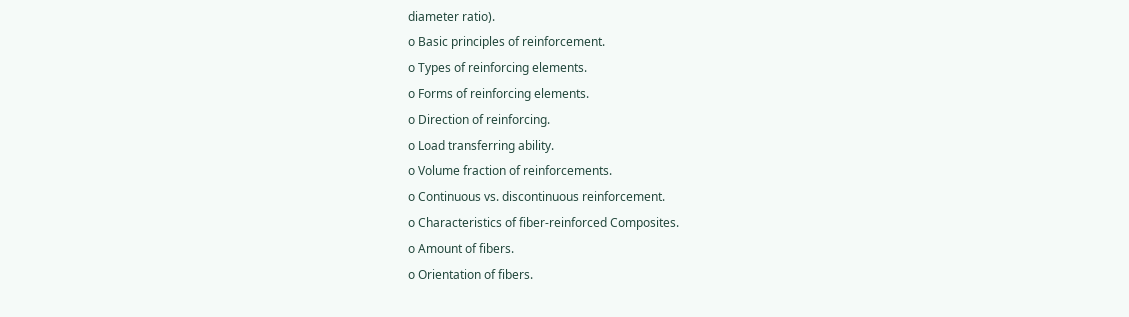diameter ratio).
o Basic principles of reinforcement.
o Types of reinforcing elements.
o Forms of reinforcing elements.
o Direction of reinforcing.
o Load transferring ability.
o Volume fraction of reinforcements.
o Continuous vs. discontinuous reinforcement.
o Characteristics of fiber-reinforced Composites.
o Amount of fibers.
o Orientation of fibers.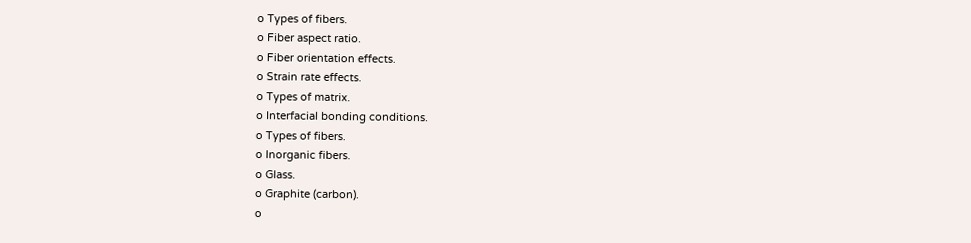o Types of fibers.
o Fiber aspect ratio.
o Fiber orientation effects.
o Strain rate effects.
o Types of matrix.
o Interfacial bonding conditions.
o Types of fibers.
o Inorganic fibers.
o Glass.
o Graphite (carbon).
o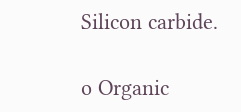Silicon carbide.

o Organic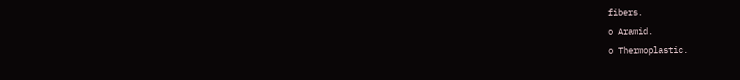fibers.
o Aramid.
o Thermoplastic.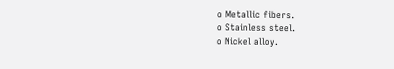o Metallic fibers.
o Stainless steel.
o Nickel alloy.